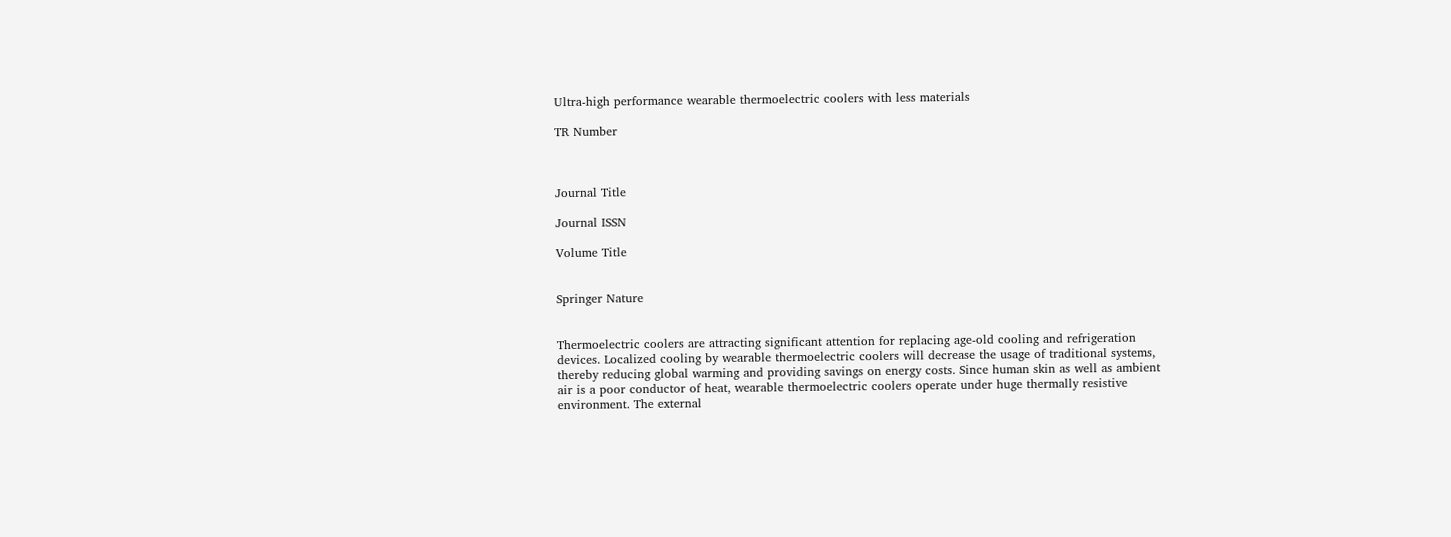Ultra-high performance wearable thermoelectric coolers with less materials

TR Number



Journal Title

Journal ISSN

Volume Title


Springer Nature


Thermoelectric coolers are attracting significant attention for replacing age-old cooling and refrigeration devices. Localized cooling by wearable thermoelectric coolers will decrease the usage of traditional systems, thereby reducing global warming and providing savings on energy costs. Since human skin as well as ambient air is a poor conductor of heat, wearable thermoelectric coolers operate under huge thermally resistive environment. The external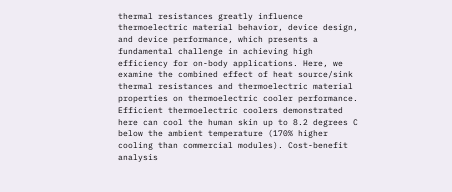thermal resistances greatly influence thermoelectric material behavior, device design, and device performance, which presents a fundamental challenge in achieving high efficiency for on-body applications. Here, we examine the combined effect of heat source/sink thermal resistances and thermoelectric material properties on thermoelectric cooler performance. Efficient thermoelectric coolers demonstrated here can cool the human skin up to 8.2 degrees C below the ambient temperature (170% higher cooling than commercial modules). Cost-benefit analysis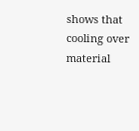shows that cooling over material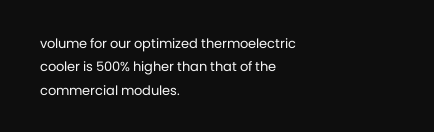volume for our optimized thermoelectric cooler is 500% higher than that of the commercial modules.